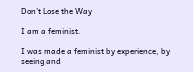Don’t Lose the Way

I am a feminist.

I was made a feminist by experience, by seeing and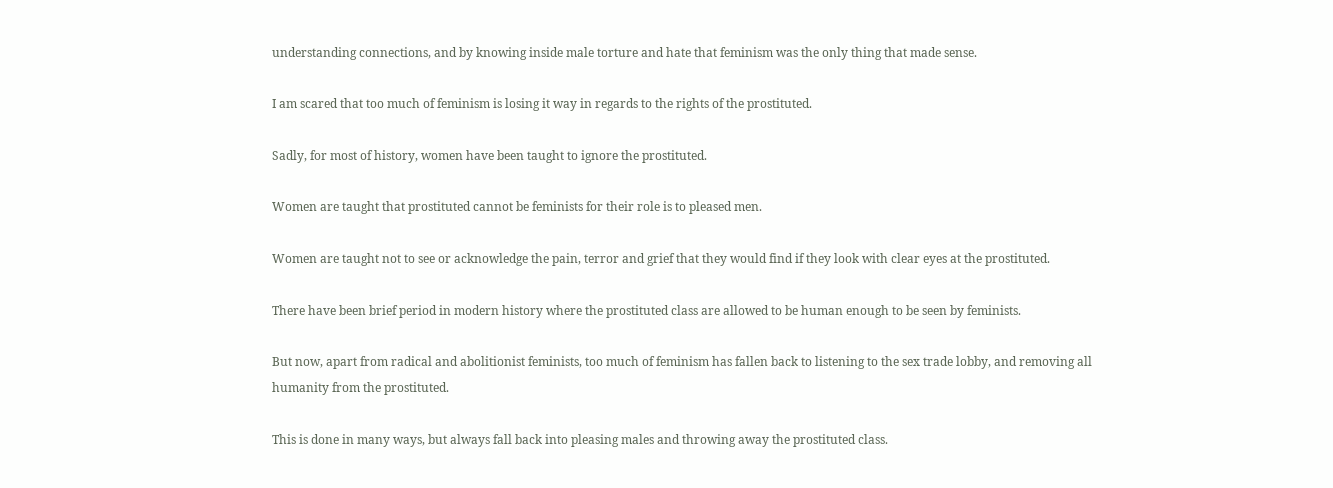understanding connections, and by knowing inside male torture and hate that feminism was the only thing that made sense.

I am scared that too much of feminism is losing it way in regards to the rights of the prostituted.

Sadly, for most of history, women have been taught to ignore the prostituted.

Women are taught that prostituted cannot be feminists for their role is to pleased men.

Women are taught not to see or acknowledge the pain, terror and grief that they would find if they look with clear eyes at the prostituted.

There have been brief period in modern history where the prostituted class are allowed to be human enough to be seen by feminists.

But now, apart from radical and abolitionist feminists, too much of feminism has fallen back to listening to the sex trade lobby, and removing all humanity from the prostituted.

This is done in many ways, but always fall back into pleasing males and throwing away the prostituted class.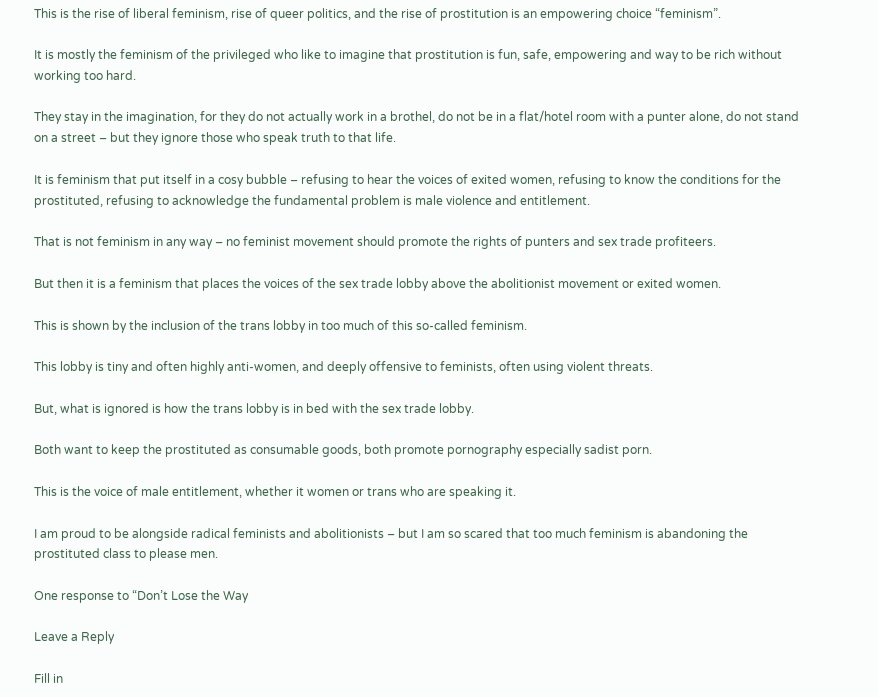This is the rise of liberal feminism, rise of queer politics, and the rise of prostitution is an empowering choice “feminism”.

It is mostly the feminism of the privileged who like to imagine that prostitution is fun, safe, empowering and way to be rich without working too hard.

They stay in the imagination, for they do not actually work in a brothel, do not be in a flat/hotel room with a punter alone, do not stand on a street – but they ignore those who speak truth to that life.

It is feminism that put itself in a cosy bubble – refusing to hear the voices of exited women, refusing to know the conditions for the prostituted, refusing to acknowledge the fundamental problem is male violence and entitlement.

That is not feminism in any way – no feminist movement should promote the rights of punters and sex trade profiteers.

But then it is a feminism that places the voices of the sex trade lobby above the abolitionist movement or exited women.

This is shown by the inclusion of the trans lobby in too much of this so-called feminism.

This lobby is tiny and often highly anti-women, and deeply offensive to feminists, often using violent threats.

But, what is ignored is how the trans lobby is in bed with the sex trade lobby.

Both want to keep the prostituted as consumable goods, both promote pornography especially sadist porn.

This is the voice of male entitlement, whether it women or trans who are speaking it.

I am proud to be alongside radical feminists and abolitionists – but I am so scared that too much feminism is abandoning the prostituted class to please men.

One response to “Don’t Lose the Way

Leave a Reply

Fill in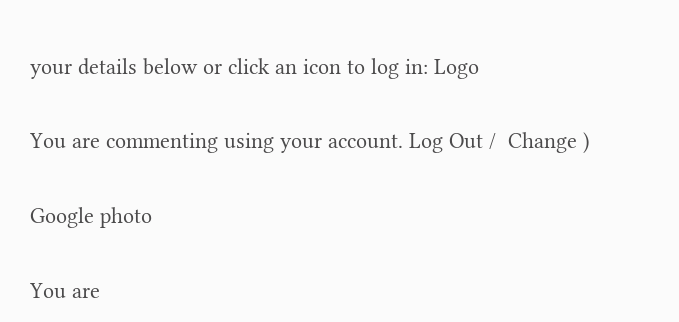your details below or click an icon to log in: Logo

You are commenting using your account. Log Out /  Change )

Google photo

You are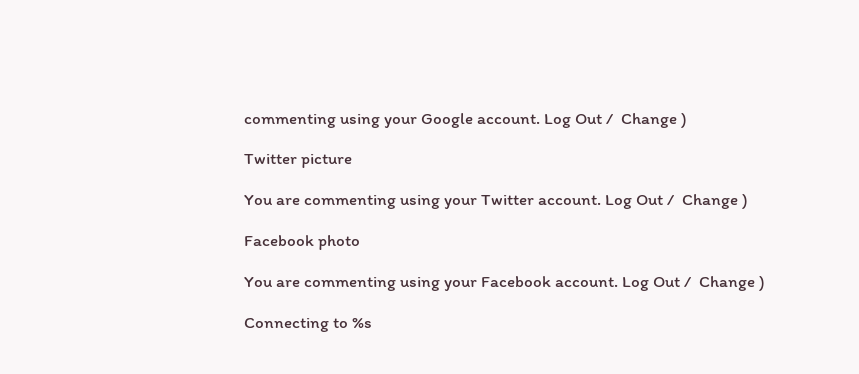commenting using your Google account. Log Out /  Change )

Twitter picture

You are commenting using your Twitter account. Log Out /  Change )

Facebook photo

You are commenting using your Facebook account. Log Out /  Change )

Connecting to %s